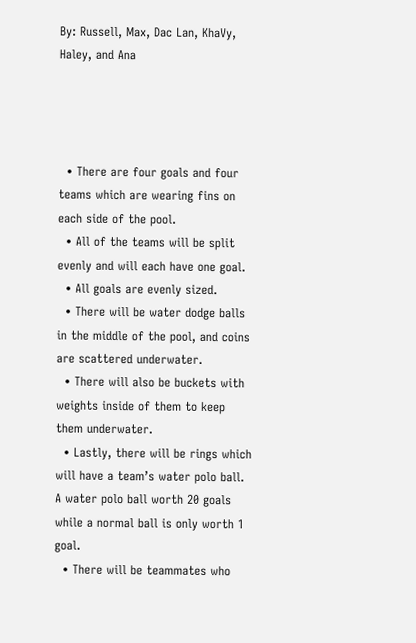By: Russell, Max, Dac Lan, KhaVy, Haley, and Ana




  • There are four goals and four teams which are wearing fins on each side of the pool.
  • All of the teams will be split evenly and will each have one goal.
  • All goals are evenly sized.
  • There will be water dodge balls in the middle of the pool, and coins are scattered underwater.
  • There will also be buckets with weights inside of them to keep them underwater.
  • Lastly, there will be rings which will have a team’s water polo ball. A water polo ball worth 20 goals while a normal ball is only worth 1 goal.
  • There will be teammates who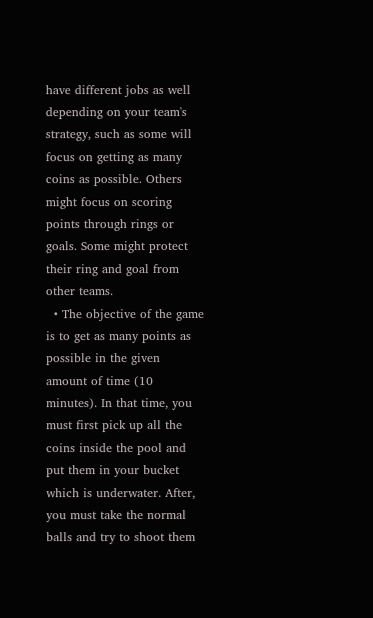have different jobs as well depending on your team's strategy, such as some will focus on getting as many coins as possible. Others might focus on scoring points through rings or goals. Some might protect their ring and goal from other teams.
  • The objective of the game is to get as many points as possible in the given amount of time (10 minutes). In that time, you must first pick up all the coins inside the pool and put them in your bucket which is underwater. After, you must take the normal balls and try to shoot them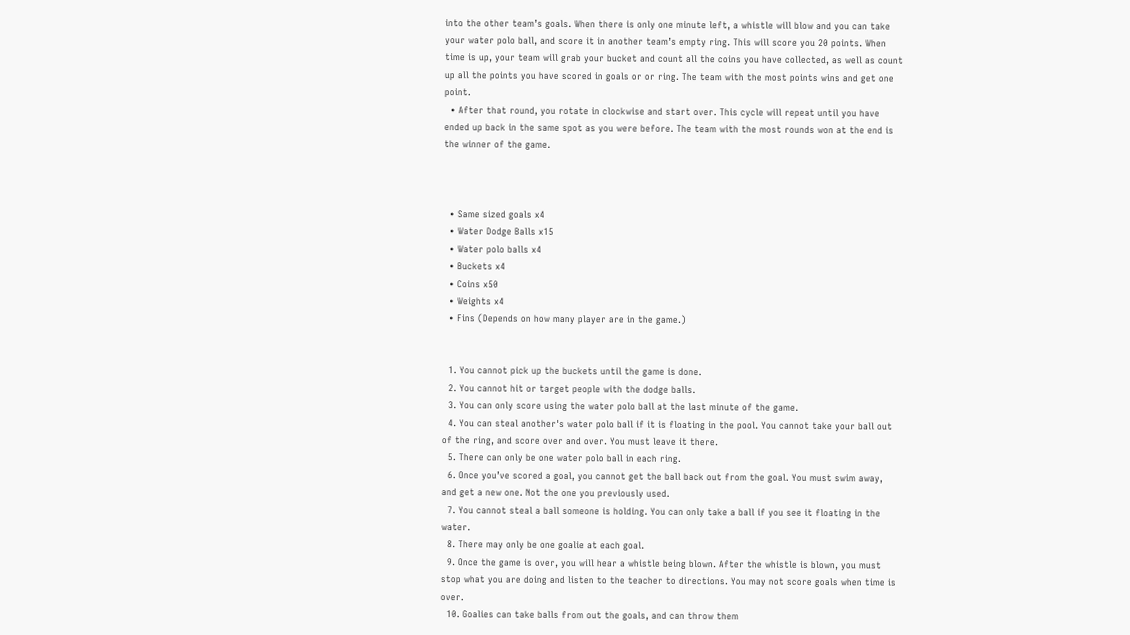into the other team’s goals. When there is only one minute left, a whistle will blow and you can take your water polo ball, and score it in another team’s empty ring. This will score you 20 points. When time is up, your team will grab your bucket and count all the coins you have collected, as well as count up all the points you have scored in goals or or ring. The team with the most points wins and get one point.
  • After that round, you rotate in clockwise and start over. This cycle will repeat until you have ended up back in the same spot as you were before. The team with the most rounds won at the end is the winner of the game.



  • Same sized goals x4
  • Water Dodge Balls x15
  • Water polo balls x4
  • Buckets x4
  • Coins x50
  • Weights x4
  • Fins (Depends on how many player are in the game.)


  1. You cannot pick up the buckets until the game is done.
  2. You cannot hit or target people with the dodge balls.
  3. You can only score using the water polo ball at the last minute of the game.
  4. You can steal another's water polo ball if it is floating in the pool. You cannot take your ball out of the ring, and score over and over. You must leave it there.
  5. There can only be one water polo ball in each ring.
  6. Once you’ve scored a goal, you cannot get the ball back out from the goal. You must swim away, and get a new one. Not the one you previously used.
  7. You cannot steal a ball someone is holding. You can only take a ball if you see it floating in the water.
  8. There may only be one goalie at each goal.
  9. Once the game is over, you will hear a whistle being blown. After the whistle is blown, you must stop what you are doing and listen to the teacher to directions. You may not score goals when time is over.
  10. Goalies can take balls from out the goals, and can throw them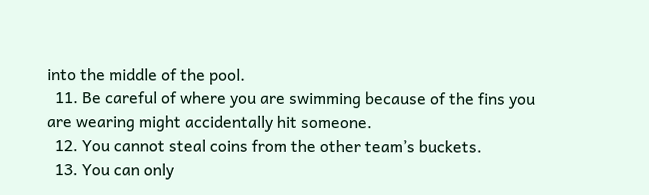into the middle of the pool.
  11. Be careful of where you are swimming because of the fins you are wearing might accidentally hit someone.
  12. You cannot steal coins from the other team’s buckets.
  13. You can only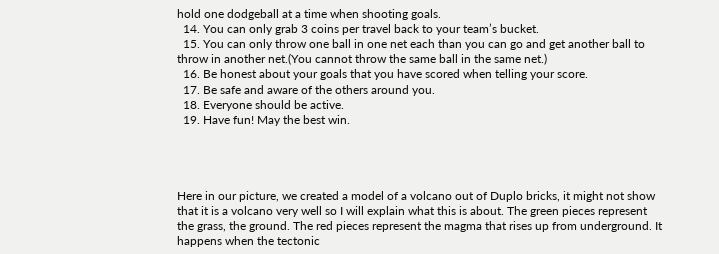hold one dodgeball at a time when shooting goals.
  14. You can only grab 3 coins per travel back to your team’s bucket.
  15. You can only throw one ball in one net each than you can go and get another ball to throw in another net.(You cannot throw the same ball in the same net.)
  16. Be honest about your goals that you have scored when telling your score.
  17. Be safe and aware of the others around you.
  18. Everyone should be active.
  19. Have fun! May the best win.




Here in our picture, we created a model of a volcano out of Duplo bricks, it might not show that it is a volcano very well so I will explain what this is about. The green pieces represent the grass, the ground. The red pieces represent the magma that rises up from underground. It happens when the tectonic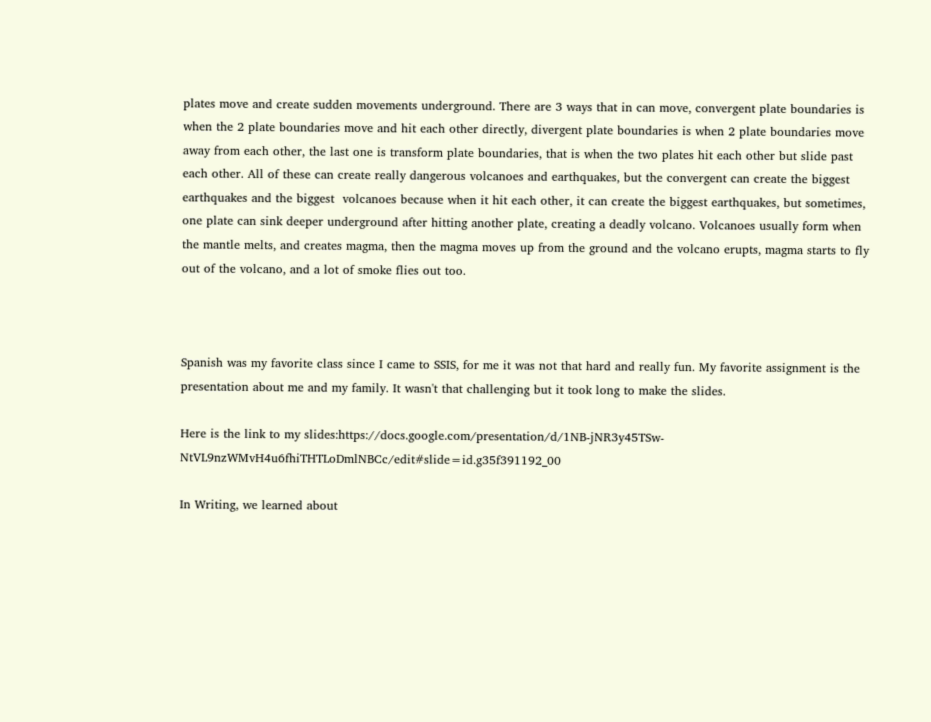plates move and create sudden movements underground. There are 3 ways that in can move, convergent plate boundaries is when the 2 plate boundaries move and hit each other directly, divergent plate boundaries is when 2 plate boundaries move away from each other, the last one is transform plate boundaries, that is when the two plates hit each other but slide past each other. All of these can create really dangerous volcanoes and earthquakes, but the convergent can create the biggest earthquakes and the biggest  volcanoes because when it hit each other, it can create the biggest earthquakes, but sometimes, one plate can sink deeper underground after hitting another plate, creating a deadly volcano. Volcanoes usually form when the mantle melts, and creates magma, then the magma moves up from the ground and the volcano erupts, magma starts to fly out of the volcano, and a lot of smoke flies out too.



Spanish was my favorite class since I came to SSIS, for me it was not that hard and really fun. My favorite assignment is the presentation about me and my family. It wasn't that challenging but it took long to make the slides.

Here is the link to my slides:https://docs.google.com/presentation/d/1NB-jNR3y45TSw-NtVL9nzWMvH4u6fhiTHTLoDmlNBCc/edit#slide=id.g35f391192_00

In Writing, we learned about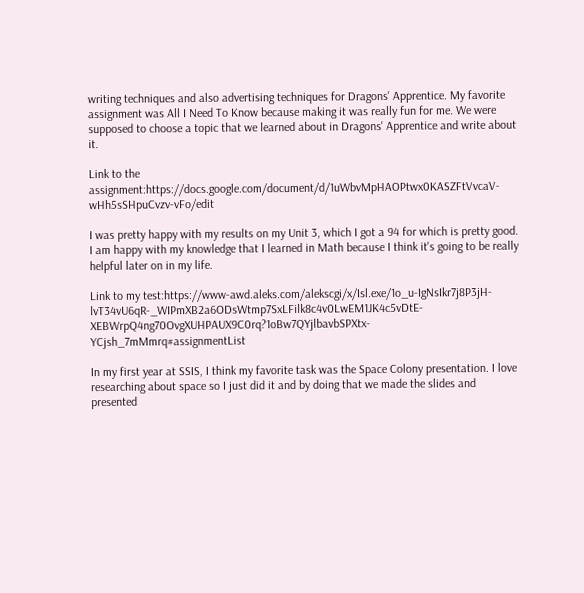writing techniques and also advertising techniques for Dragons' Apprentice. My favorite assignment was All I Need To Know because making it was really fun for me. We were supposed to choose a topic that we learned about in Dragons' Apprentice and write about it.

Link to the assignment:https://docs.google.com/document/d/1uWbvMpHAOPtwx0KASZFtVvcaV-wHh5sSHpuCvzv-vFo/edit

I was pretty happy with my results on my Unit 3, which I got a 94 for which is pretty good. I am happy with my knowledge that I learned in Math because I think it's going to be really helpful later on in my life.

Link to my test:https://www-awd.aleks.com/alekscgi/x/Isl.exe/1o_u-IgNsIkr7j8P3jH-lvT34vU6qR-_WIPmXB2a6ODsWtmp7SxLFilk8c4v0LwEM1JK4c5vDtE-XEBWrpQ4ng70OvgXUHPAUX9C0rq?1oBw7QYjlbavbSPXtx-YCjsh_7mMmrq#assignmentList

In my first year at SSIS, I think my favorite task was the Space Colony presentation. I love researching about space so I just did it and by doing that we made the slides and presented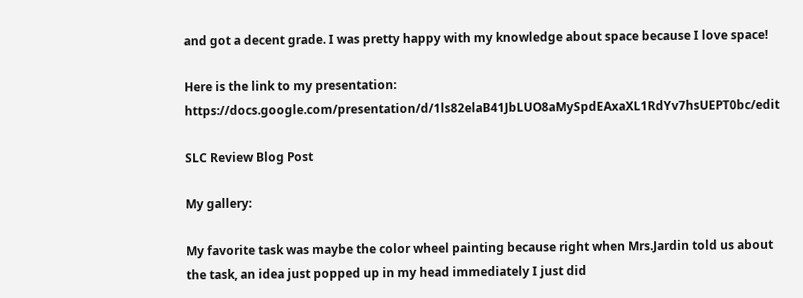and got a decent grade. I was pretty happy with my knowledge about space because I love space!

Here is the link to my presentation: https://docs.google.com/presentation/d/1ls82elaB41JbLUO8aMySpdEAxaXL1RdYv7hsUEPT0bc/edit

SLC Review Blog Post

My gallery:

My favorite task was maybe the color wheel painting because right when Mrs.Jardin told us about the task, an idea just popped up in my head immediately I just did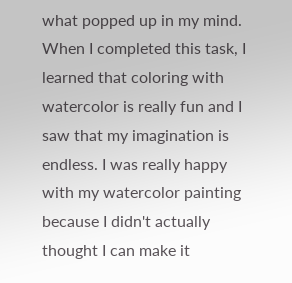what popped up in my mind. When I completed this task, I learned that coloring with watercolor is really fun and I saw that my imagination is endless. I was really happy with my watercolor painting because I didn't actually thought I can make it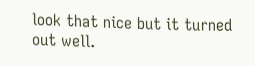look that nice but it turned out well.